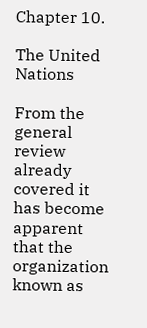Chapter 10.

The United Nations

From the general review already covered it has become apparent that the organization known as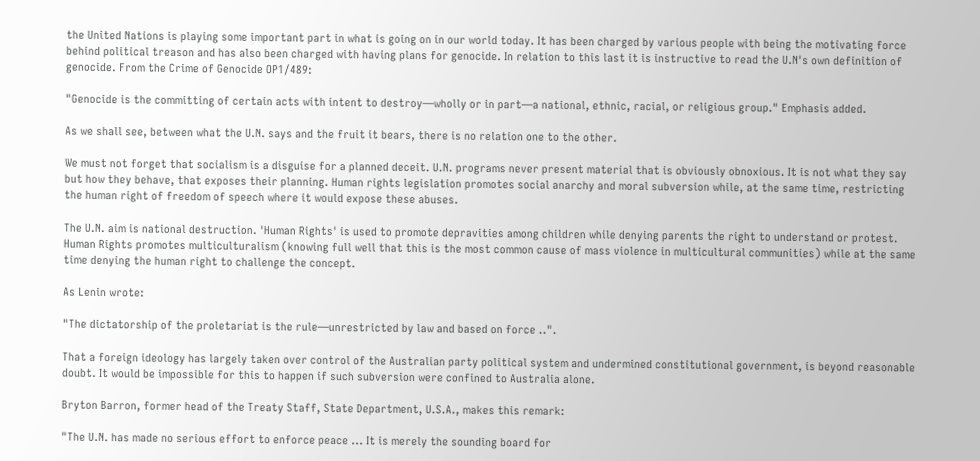the United Nations is playing some important part in what is going on in our world today. It has been charged by various people with being the motivating force behind political treason and has also been charged with having plans for genocide. In relation to this last it is instructive to read the U.N's own definition of genocide. From the Crime of Genocide OP1/489:

"Genocide is the committing of certain acts with intent to destroy—wholly or in part—a national, ethnic, racial, or religious group." Emphasis added.

As we shall see, between what the U.N. says and the fruit it bears, there is no relation one to the other.

We must not forget that socialism is a disguise for a planned deceit. U.N. programs never present material that is obviously obnoxious. It is not what they say but how they behave, that exposes their planning. Human rights legislation promotes social anarchy and moral subversion while, at the same time, restricting the human right of freedom of speech where it would expose these abuses.

The U.N. aim is national destruction. 'Human Rights' is used to promote depravities among children while denying parents the right to understand or protest. Human Rights promotes multiculturalism (knowing full well that this is the most common cause of mass violence in multicultural communities) while at the same time denying the human right to challenge the concept.

As Lenin wrote:

"The dictatorship of the proletariat is the rule—unrestricted by law and based on force ..".

That a foreign ideology has largely taken over control of the Australian party political system and undermined constitutional government, is beyond reasonable doubt. It would be impossible for this to happen if such subversion were confined to Australia alone.

Bryton Barron, former head of the Treaty Staff, State Department, U.S.A., makes this remark:

"The U.N. has made no serious effort to enforce peace ... It is merely the sounding board for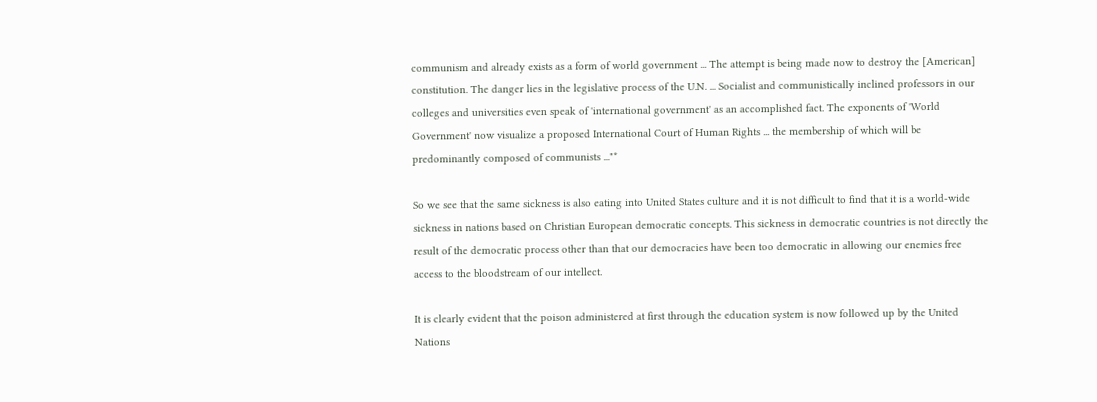communism and already exists as a form of world government ... The attempt is being made now to destroy the [American] constitution. The danger lies in the legislative process of the U.N. ... Socialist and communistically inclined professors in our colleges and universities even speak of 'international government' as an accomplished fact. The exponents of 'World Government' now visualize a proposed International Court of Human Rights ... the membership of which will be predominantly composed of communists ..."*

So we see that the same sickness is also eating into United States culture and it is not difficult to find that it is a world-wide sickness in nations based on Christian European democratic concepts. This sickness in democratic countries is not directly the result of the democratic process other than that our democracies have been too democratic in allowing our enemies free access to the bloodstream of our intellect.

It is clearly evident that the poison administered at first through the education system is now followed up by the United Nations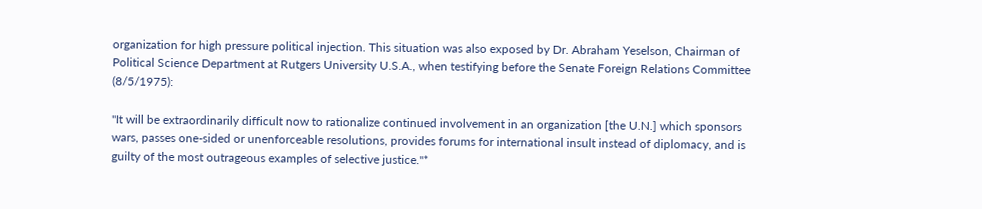organization for high pressure political injection. This situation was also exposed by Dr. Abraham Yeselson, Chairman of Political Science Department at Rutgers University U.S.A., when testifying before the Senate Foreign Relations Committee (8/5/1975):

"It will be extraordinarily difficult now to rationalize continued involvement in an organization [the U.N.] which sponsors wars, passes one-sided or unenforceable resolutions, provides forums for international insult instead of diplomacy, and is guilty of the most outrageous examples of selective justice."*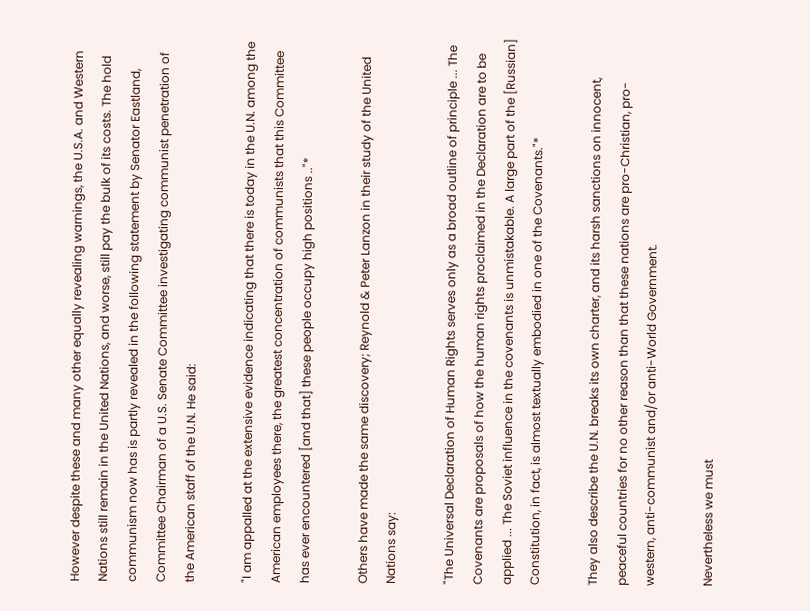However despite these and many other equally revealing warnings, the U.S.A. and Western Nations still remain in the United Nations, and worse, still pay the bulk of its costs. The hold communism now has is partly revealed in the following statement by Senator Eastland, Committee Chairman of a U.S. Senate Committee investigating communist penetration of the American staff of the U.N. He said:

"I am appalled at the extensive evidence indicating that there is today in the U.N. among the American employees there, the greatest concentration of communists that this Committee has ever encountered [and that] these people occupy high positions .."*

Others have made the same discovery; Reynold & Peter Lanzon in their study of the United Nations say:

"The Universal Declaration of Human Rights serves only as a broad outline of principle ... The Covenants are proposals of how the human rights proclaimed in the Declaration are to be applied ... The Soviet influence in the covenants is unmistakable. A large part of the [Russian] Constitution, in fact, is almost textually embodied in one of the Covenants."*

They also describe the U.N. breaks its own charter, and its harsh sanctions on innocent, peaceful countries for no other reason than that these nations are pro-Christian, pro-western, anti-communist and/or anti-World Government.

Nevertheless we must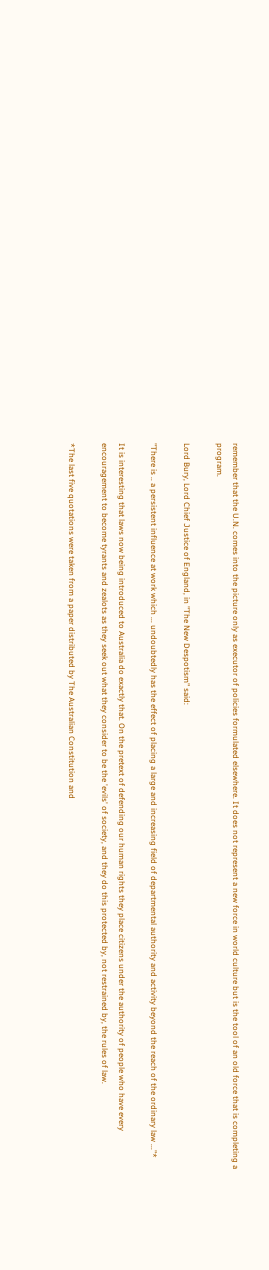remember that the U.N. comes into the picture only as executor of policies formulated elsewhere. It does not represent a new force in world culture but is the tool of an old force that is completing a program.

Lord Bury, Lord Chief Justice of England, in "The New Despotism" said:

"There is .. a persistent influence at work which ... undoubtedly has the effect of placing a large and increasing field of departmental authority and activity beyond the reach of the ordinary law ..."*

It is interesting that laws now being introduced to Australia do exactly that. On the pretext of defending our human rights they place citizens under the authority of people who have every encouragement to become tyrants and zealots as they seek out what they consider to be the 'evils' of society, and they do this protected by, not restrained by, the rules of law.

*The last five quotations were taken from a paper distributed by The Australian Constitution and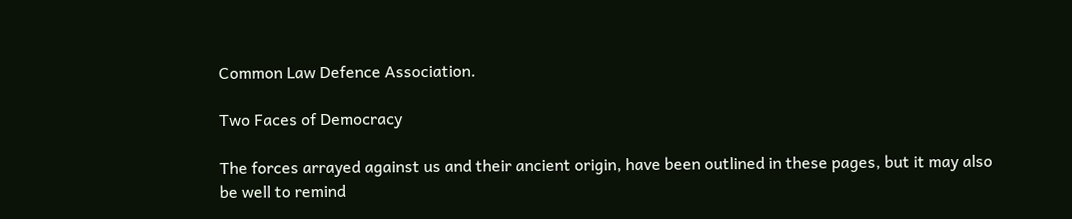Common Law Defence Association.

Two Faces of Democracy

The forces arrayed against us and their ancient origin, have been outlined in these pages, but it may also be well to remind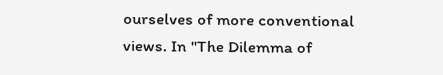ourselves of more conventional views. In "The Dilemma of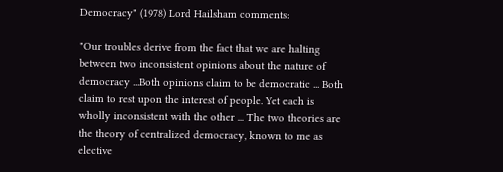Democracy" (1978) Lord Hailsham comments:

"Our troubles derive from the fact that we are halting between two inconsistent opinions about the nature of democracy ...Both opinions claim to be democratic ... Both claim to rest upon the interest of people. Yet each is wholly inconsistent with the other ... The two theories are the theory of centralized democracy, known to me as elective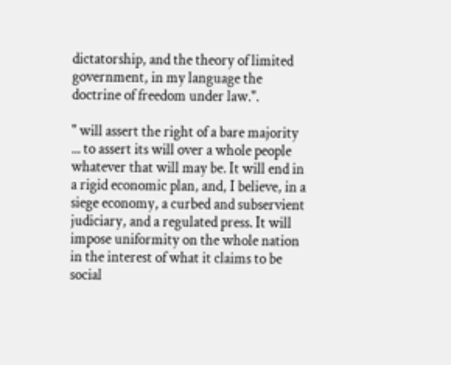dictatorship, and the theory of limited government, in my language the doctrine of freedom under law.".

" will assert the right of a bare majority ... to assert its will over a whole people whatever that will may be. It will end in a rigid economic plan, and, I believe, in a siege economy, a curbed and subservient judiciary, and a regulated press. It will impose uniformity on the whole nation in the interest of what it claims to be social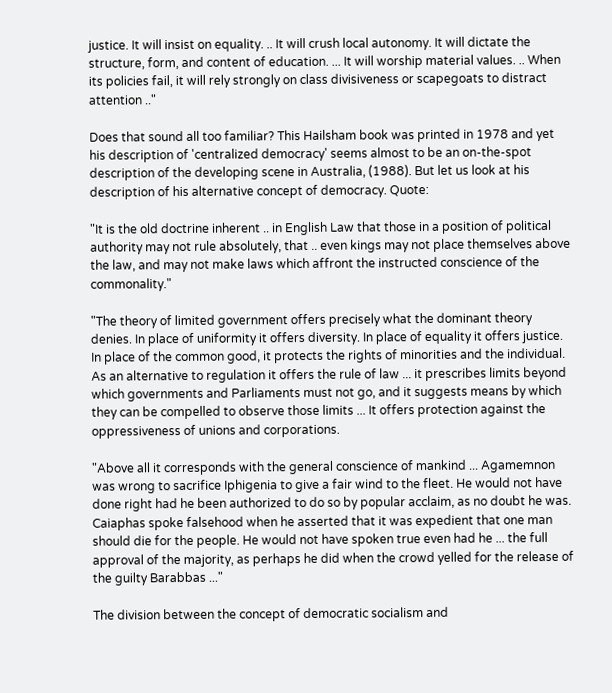justice. It will insist on equality. .. It will crush local autonomy. It will dictate the structure, form, and content of education. ... It will worship material values. .. When its policies fail, it will rely strongly on class divisiveness or scapegoats to distract attention .."

Does that sound all too familiar? This Hailsham book was printed in 1978 and yet his description of 'centralized democracy' seems almost to be an on-the-spot description of the developing scene in Australia, (1988). But let us look at his description of his alternative concept of democracy. Quote:

"It is the old doctrine inherent .. in English Law that those in a position of political authority may not rule absolutely, that .. even kings may not place themselves above the law, and may not make laws which affront the instructed conscience of the commonality."

"The theory of limited government offers precisely what the dominant theory denies. In place of uniformity it offers diversity. In place of equality it offers justice. In place of the common good, it protects the rights of minorities and the individual. As an alternative to regulation it offers the rule of law ... it prescribes limits beyond which governments and Parliaments must not go, and it suggests means by which they can be compelled to observe those limits ... It offers protection against the oppressiveness of unions and corporations.

"Above all it corresponds with the general conscience of mankind ... Agamemnon was wrong to sacrifice Iphigenia to give a fair wind to the fleet. He would not have done right had he been authorized to do so by popular acclaim, as no doubt he was. Caiaphas spoke falsehood when he asserted that it was expedient that one man should die for the people. He would not have spoken true even had he ... the full approval of the majority, as perhaps he did when the crowd yelled for the release of the guilty Barabbas ..."

The division between the concept of democratic socialism and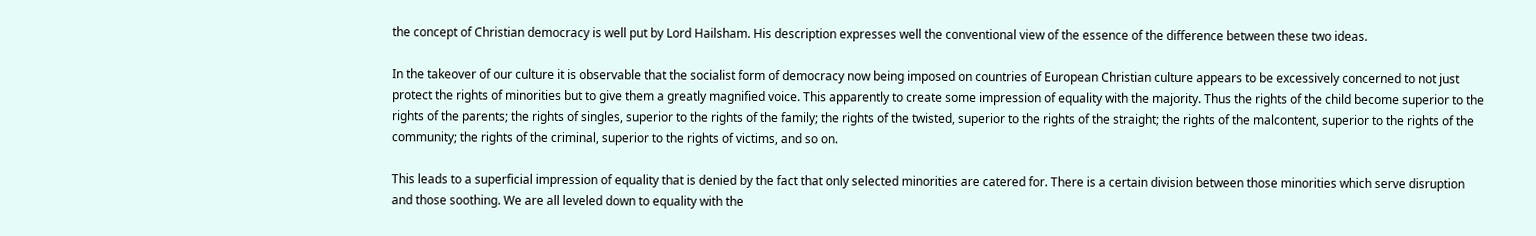the concept of Christian democracy is well put by Lord Hailsham. His description expresses well the conventional view of the essence of the difference between these two ideas.

In the takeover of our culture it is observable that the socialist form of democracy now being imposed on countries of European Christian culture appears to be excessively concerned to not just protect the rights of minorities but to give them a greatly magnified voice. This apparently to create some impression of equality with the majority. Thus the rights of the child become superior to the rights of the parents; the rights of singles, superior to the rights of the family; the rights of the twisted, superior to the rights of the straight; the rights of the malcontent, superior to the rights of the community; the rights of the criminal, superior to the rights of victims, and so on.

This leads to a superficial impression of equality that is denied by the fact that only selected minorities are catered for. There is a certain division between those minorities which serve disruption and those soothing. We are all leveled down to equality with the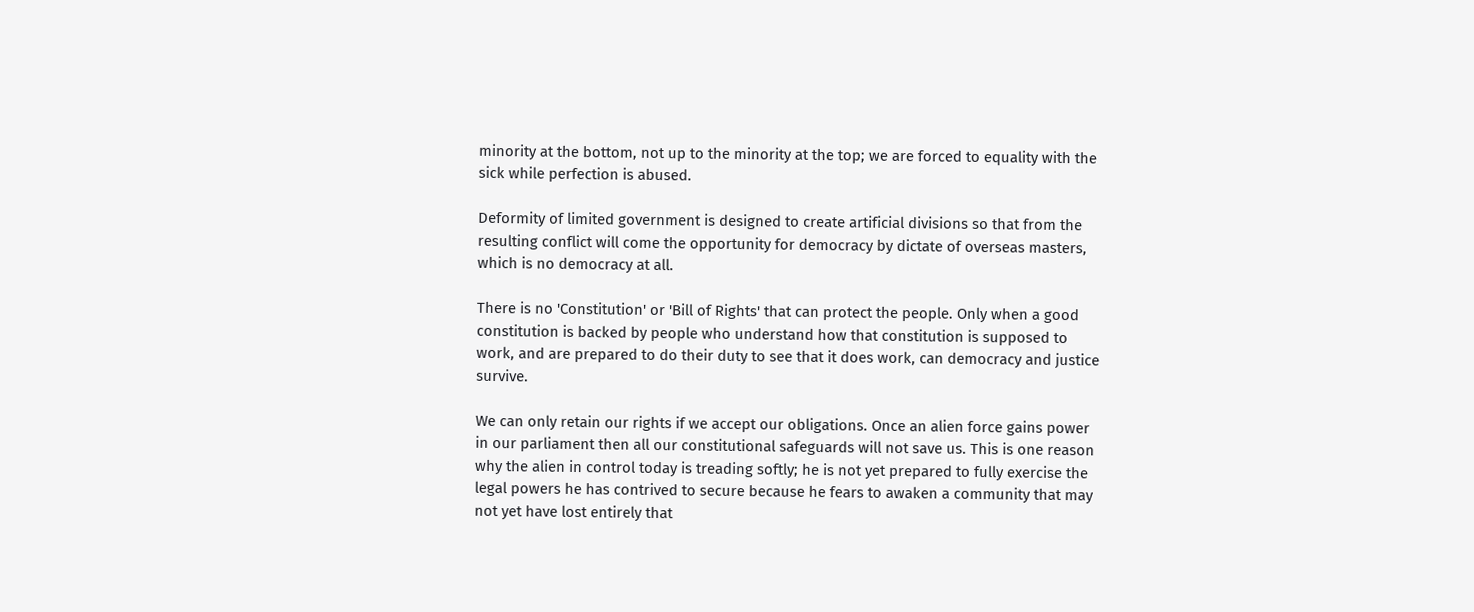minority at the bottom, not up to the minority at the top; we are forced to equality with the sick while perfection is abused.

Deformity of limited government is designed to create artificial divisions so that from the resulting conflict will come the opportunity for democracy by dictate of overseas masters, which is no democracy at all.

There is no 'Constitution' or 'Bill of Rights' that can protect the people. Only when a good constitution is backed by people who understand how that constitution is supposed to work, and are prepared to do their duty to see that it does work, can democracy and justice survive.

We can only retain our rights if we accept our obligations. Once an alien force gains power in our parliament then all our constitutional safeguards will not save us. This is one reason why the alien in control today is treading softly; he is not yet prepared to fully exercise the legal powers he has contrived to secure because he fears to awaken a community that may not yet have lost entirely that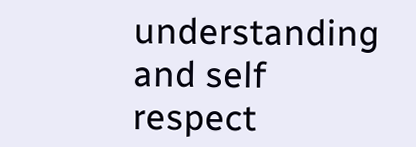understanding and self respect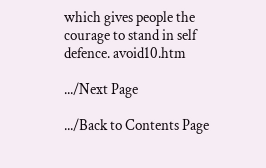which gives people the courage to stand in self defence. avoid10.htm

.../Next Page

.../Back to Contents Page